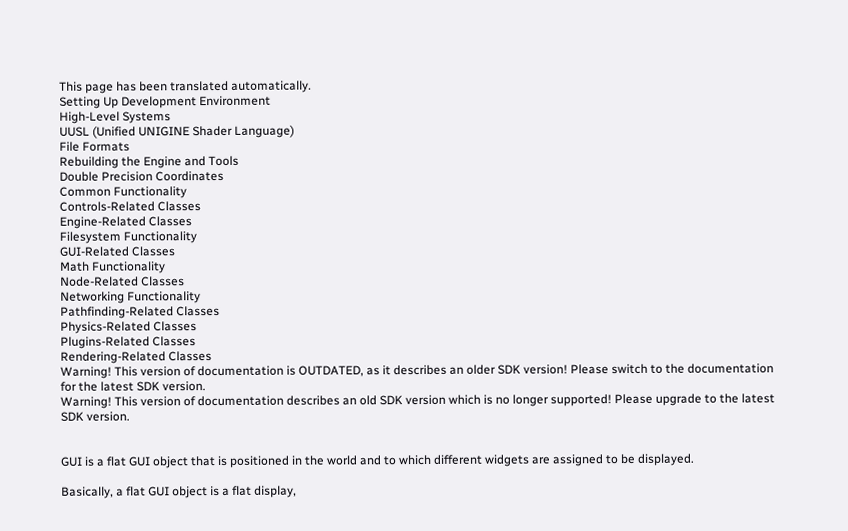This page has been translated automatically.
Setting Up Development Environment
High-Level Systems
UUSL (Unified UNIGINE Shader Language)
File Formats
Rebuilding the Engine and Tools
Double Precision Coordinates
Common Functionality
Controls-Related Classes
Engine-Related Classes
Filesystem Functionality
GUI-Related Classes
Math Functionality
Node-Related Classes
Networking Functionality
Pathfinding-Related Classes
Physics-Related Classes
Plugins-Related Classes
Rendering-Related Classes
Warning! This version of documentation is OUTDATED, as it describes an older SDK version! Please switch to the documentation for the latest SDK version.
Warning! This version of documentation describes an old SDK version which is no longer supported! Please upgrade to the latest SDK version.


GUI is a flat GUI object that is positioned in the world and to which different widgets are assigned to be displayed.

Basically, a flat GUI object is a flat display,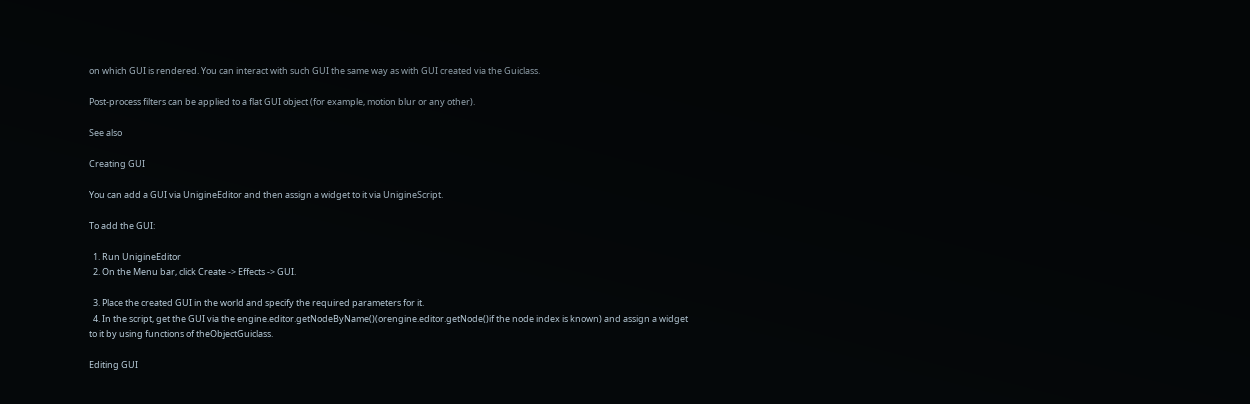on which GUI is rendered. You can interact with such GUI the same way as with GUI created via the Guiclass.

Post-process filters can be applied to a flat GUI object (for example, motion blur or any other).

See also

Creating GUI

You can add a GUI via UnigineEditor and then assign a widget to it via UnigineScript.

To add the GUI:

  1. Run UnigineEditor
  2. On the Menu bar, click Create -> Effects -> GUI.

  3. Place the created GUI in the world and specify the required parameters for it.
  4. In the script, get the GUI via the engine.editor.getNodeByName()(orengine.editor.getNode()if the node index is known) and assign a widget to it by using functions of theObjectGuiclass.

Editing GUI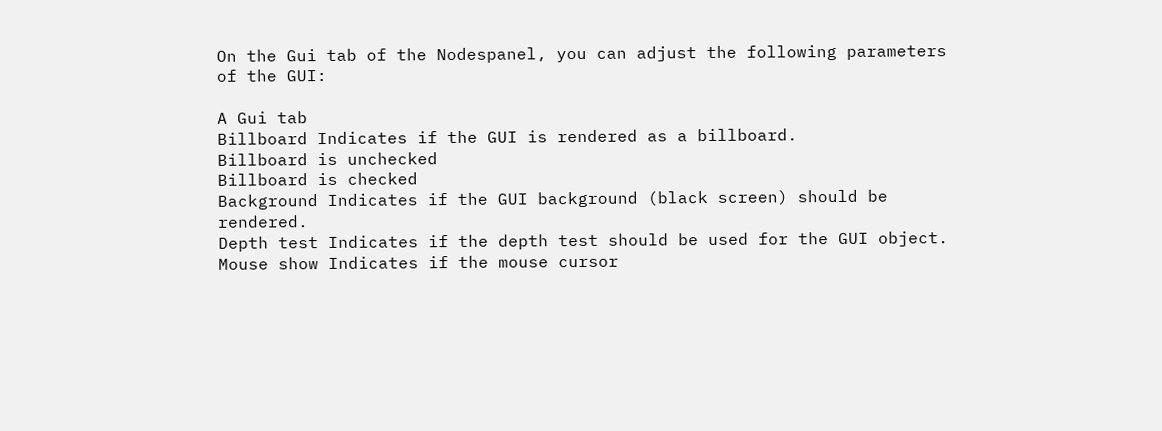On the Gui tab of the Nodespanel, you can adjust the following parameters of the GUI:

A Gui tab
Billboard Indicates if the GUI is rendered as a billboard.
Billboard is unchecked
Billboard is checked
Background Indicates if the GUI background (black screen) should be rendered.
Depth test Indicates if the depth test should be used for the GUI object.
Mouse show Indicates if the mouse cursor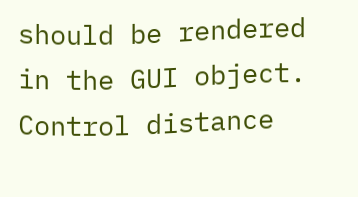should be rendered in the GUI object.
Control distance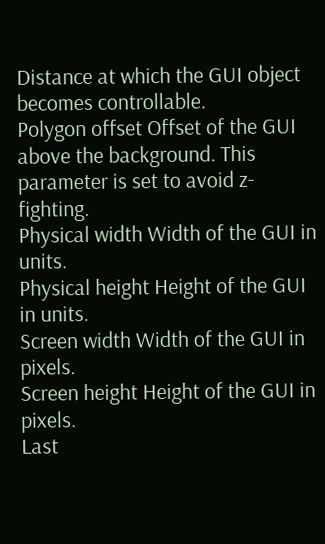Distance at which the GUI object becomes controllable.
Polygon offset Offset of the GUI above the background. This parameter is set to avoid z-fighting.
Physical width Width of the GUI in units.
Physical height Height of the GUI in units.
Screen width Width of the GUI in pixels.
Screen height Height of the GUI in pixels.
Last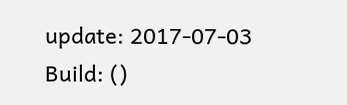update: 2017-07-03
Build: ()